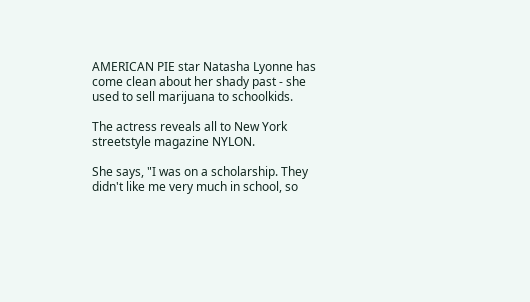AMERICAN PIE star Natasha Lyonne has come clean about her shady past - she used to sell marijuana to schoolkids.

The actress reveals all to New York streetstyle magazine NYLON.

She says, "I was on a scholarship. They didn't like me very much in school, so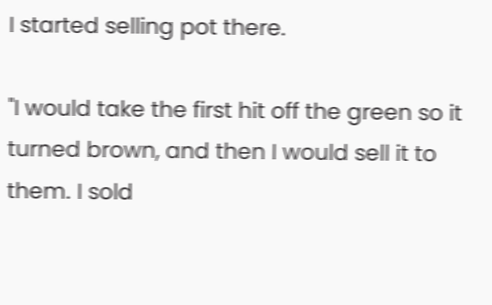I started selling pot there.

"I would take the first hit off the green so it turned brown, and then I would sell it to them. I sold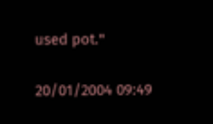used pot."

20/01/2004 09:49